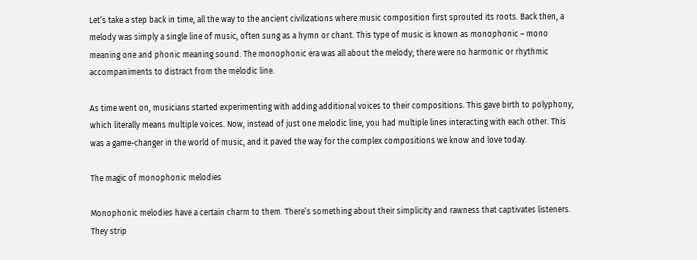Let’s take a step back in time, all the way to the ancient civilizations where music composition first sprouted its roots. Back then, a melody was simply a single line of music, often sung as a hymn or chant. This type of music is known as monophonic – mono meaning one and phonic meaning sound. The monophonic era was all about the melody; there were no harmonic or rhythmic accompaniments to distract from the melodic line.

As time went on, musicians started experimenting with adding additional voices to their compositions. This gave birth to polyphony, which literally means multiple voices. Now, instead of just one melodic line, you had multiple lines interacting with each other. This was a game-changer in the world of music, and it paved the way for the complex compositions we know and love today.

The magic of monophonic melodies

Monophonic melodies have a certain charm to them. There’s something about their simplicity and rawness that captivates listeners. They strip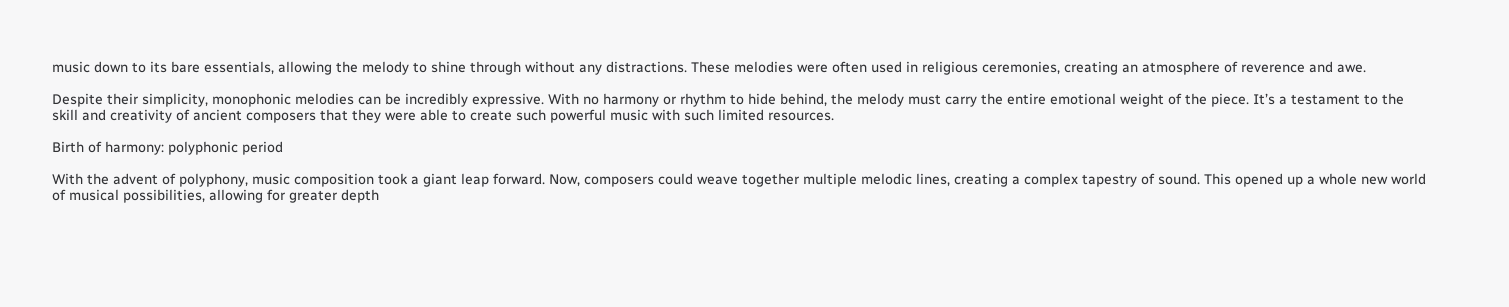music down to its bare essentials, allowing the melody to shine through without any distractions. These melodies were often used in religious ceremonies, creating an atmosphere of reverence and awe.

Despite their simplicity, monophonic melodies can be incredibly expressive. With no harmony or rhythm to hide behind, the melody must carry the entire emotional weight of the piece. It’s a testament to the skill and creativity of ancient composers that they were able to create such powerful music with such limited resources.

Birth of harmony: polyphonic period

With the advent of polyphony, music composition took a giant leap forward. Now, composers could weave together multiple melodic lines, creating a complex tapestry of sound. This opened up a whole new world of musical possibilities, allowing for greater depth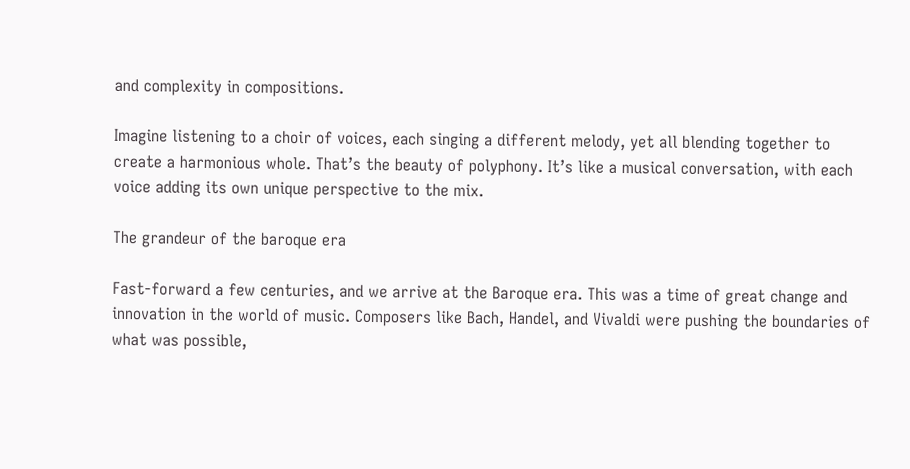and complexity in compositions.

Imagine listening to a choir of voices, each singing a different melody, yet all blending together to create a harmonious whole. That’s the beauty of polyphony. It’s like a musical conversation, with each voice adding its own unique perspective to the mix.

The grandeur of the baroque era

Fast-forward a few centuries, and we arrive at the Baroque era. This was a time of great change and innovation in the world of music. Composers like Bach, Handel, and Vivaldi were pushing the boundaries of what was possible,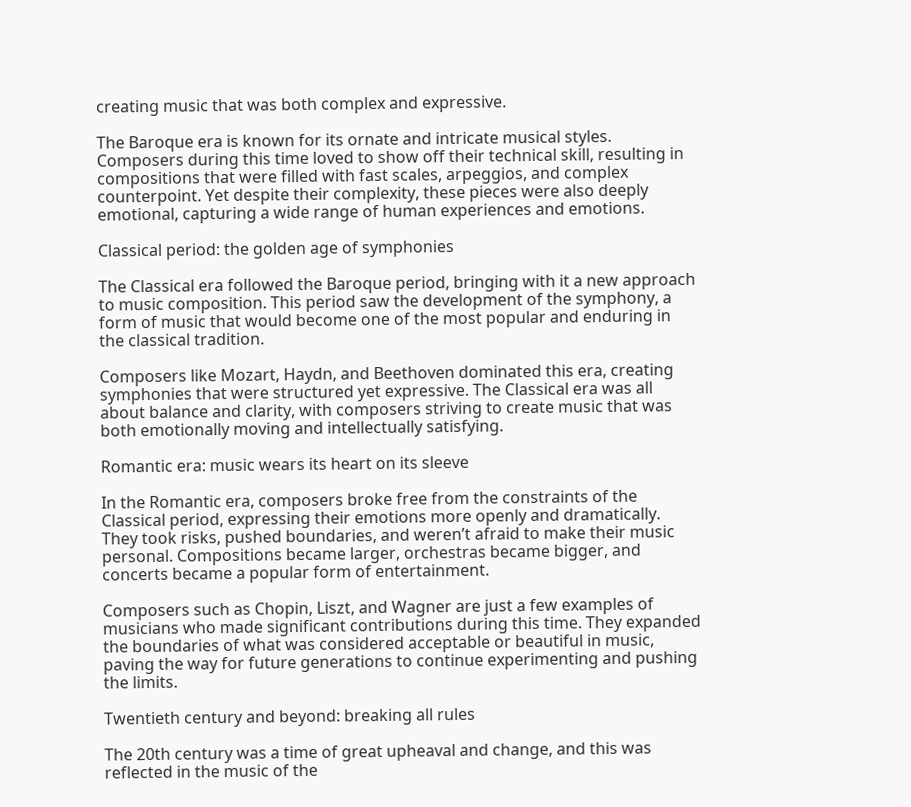creating music that was both complex and expressive.

The Baroque era is known for its ornate and intricate musical styles. Composers during this time loved to show off their technical skill, resulting in compositions that were filled with fast scales, arpeggios, and complex counterpoint. Yet despite their complexity, these pieces were also deeply emotional, capturing a wide range of human experiences and emotions.

Classical period: the golden age of symphonies

The Classical era followed the Baroque period, bringing with it a new approach to music composition. This period saw the development of the symphony, a form of music that would become one of the most popular and enduring in the classical tradition.

Composers like Mozart, Haydn, and Beethoven dominated this era, creating symphonies that were structured yet expressive. The Classical era was all about balance and clarity, with composers striving to create music that was both emotionally moving and intellectually satisfying.

Romantic era: music wears its heart on its sleeve

In the Romantic era, composers broke free from the constraints of the Classical period, expressing their emotions more openly and dramatically. They took risks, pushed boundaries, and weren’t afraid to make their music personal. Compositions became larger, orchestras became bigger, and concerts became a popular form of entertainment.

Composers such as Chopin, Liszt, and Wagner are just a few examples of musicians who made significant contributions during this time. They expanded the boundaries of what was considered acceptable or beautiful in music, paving the way for future generations to continue experimenting and pushing the limits.

Twentieth century and beyond: breaking all rules

The 20th century was a time of great upheaval and change, and this was reflected in the music of the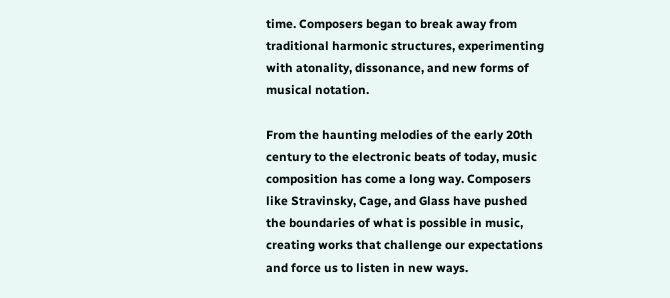time. Composers began to break away from traditional harmonic structures, experimenting with atonality, dissonance, and new forms of musical notation.

From the haunting melodies of the early 20th century to the electronic beats of today, music composition has come a long way. Composers like Stravinsky, Cage, and Glass have pushed the boundaries of what is possible in music, creating works that challenge our expectations and force us to listen in new ways.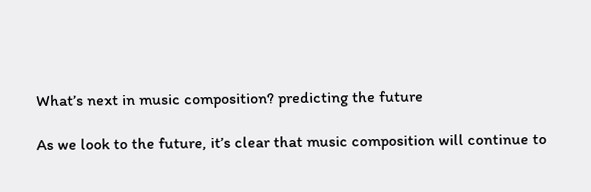What’s next in music composition? predicting the future

As we look to the future, it’s clear that music composition will continue to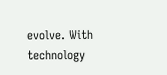evolve. With technology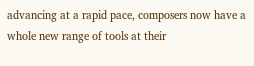advancing at a rapid pace, composers now have a whole new range of tools at their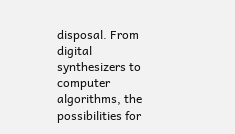disposal. From digital synthesizers to computer algorithms, the possibilities for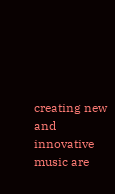creating new and innovative music are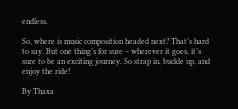endless.

So, where is music composition headed next? That’s hard to say. But one thing’s for sure – wherever it goes, it’s sure to be an exciting journey. So strap in, buckle up, and enjoy the ride!

By Thaxa